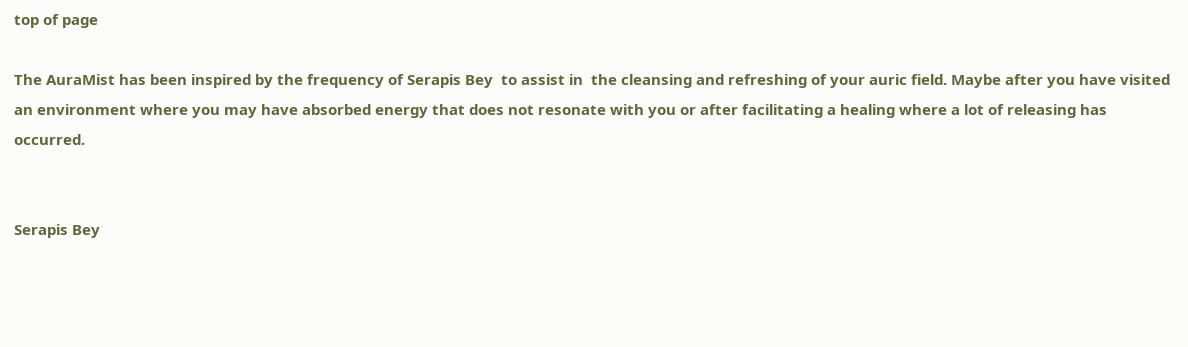top of page

The AuraMist has been inspired by the frequency of Serapis Bey  to assist in  the cleansing and refreshing of your auric field. Maybe after you have visited an environment where you may have absorbed energy that does not resonate with you or after facilitating a healing where a lot of releasing has occurred.


Serapis Bey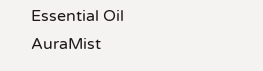Essential Oil AuraMist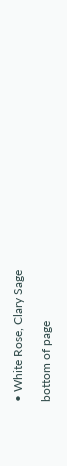• White Rose, Clary Sage

bottom of page